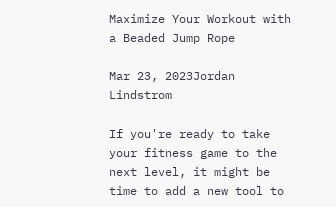Maximize Your Workout with a Beaded Jump Rope

Mar 23, 2023Jordan Lindstrom

If you're ready to take your fitness game to the next level, it might be time to add a new tool to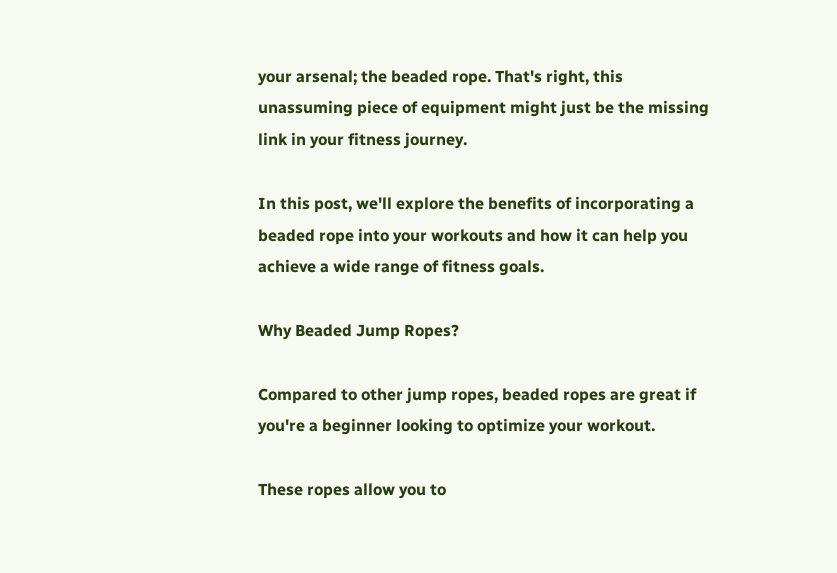your arsenal; the beaded rope. That's right, this unassuming piece of equipment might just be the missing link in your fitness journey.

In this post, we'll explore the benefits of incorporating a beaded rope into your workouts and how it can help you achieve a wide range of fitness goals.

Why Beaded Jump Ropes?

Compared to other jump ropes, beaded ropes are great if you're a beginner looking to optimize your workout.

These ropes allow you to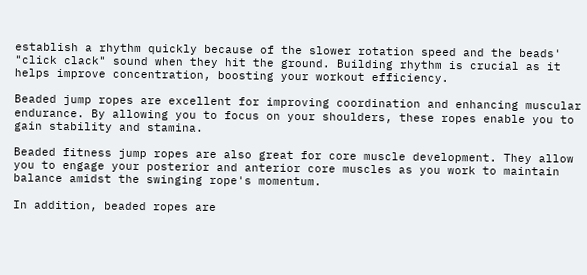establish a rhythm quickly because of the slower rotation speed and the beads' "click clack" sound when they hit the ground. Building rhythm is crucial as it helps improve concentration, boosting your workout efficiency.

Beaded jump ropes are excellent for improving coordination and enhancing muscular endurance. By allowing you to focus on your shoulders, these ropes enable you to gain stability and stamina.

Beaded fitness jump ropes are also great for core muscle development. They allow you to engage your posterior and anterior core muscles as you work to maintain balance amidst the swinging rope's momentum.

In addition, beaded ropes are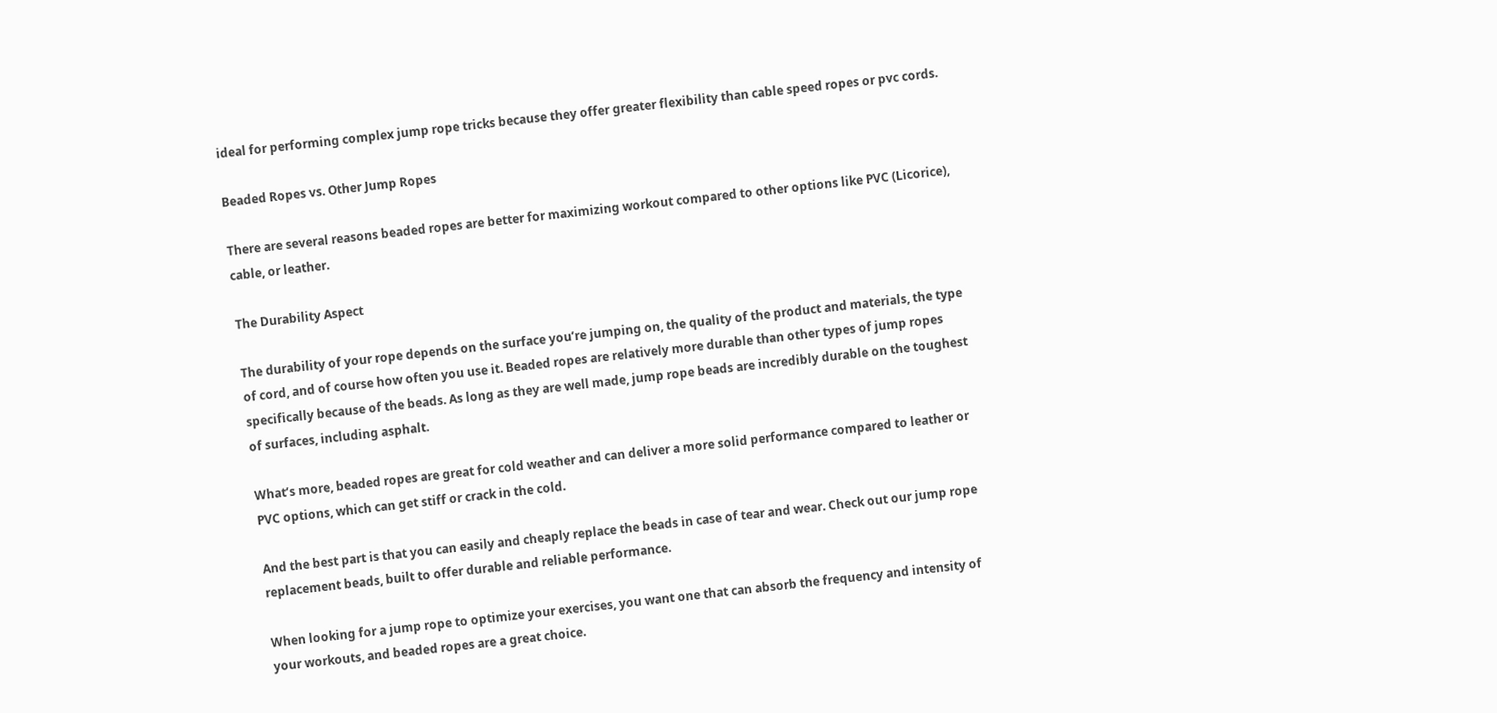ideal for performing complex jump rope tricks because they offer greater flexibility than cable speed ropes or pvc cords.

Beaded Ropes vs. Other Jump Ropes

There are several reasons beaded ropes are better for maximizing workout compared to other options like PVC (Licorice), cable, or leather.

The Durability Aspect

The durability of your rope depends on the surface you’re jumping on, the quality of the product and materials, the type of cord, and of course how often you use it. Beaded ropes are relatively more durable than other types of jump ropes specifically because of the beads. As long as they are well made, jump rope beads are incredibly durable on the toughest of surfaces, including asphalt.

What’s more, beaded ropes are great for cold weather and can deliver a more solid performance compared to leather or PVC options, which can get stiff or crack in the cold.

And the best part is that you can easily and cheaply replace the beads in case of tear and wear. Check out our jump rope replacement beads, built to offer durable and reliable performance.

When looking for a jump rope to optimize your exercises, you want one that can absorb the frequency and intensity of your workouts, and beaded ropes are a great choice.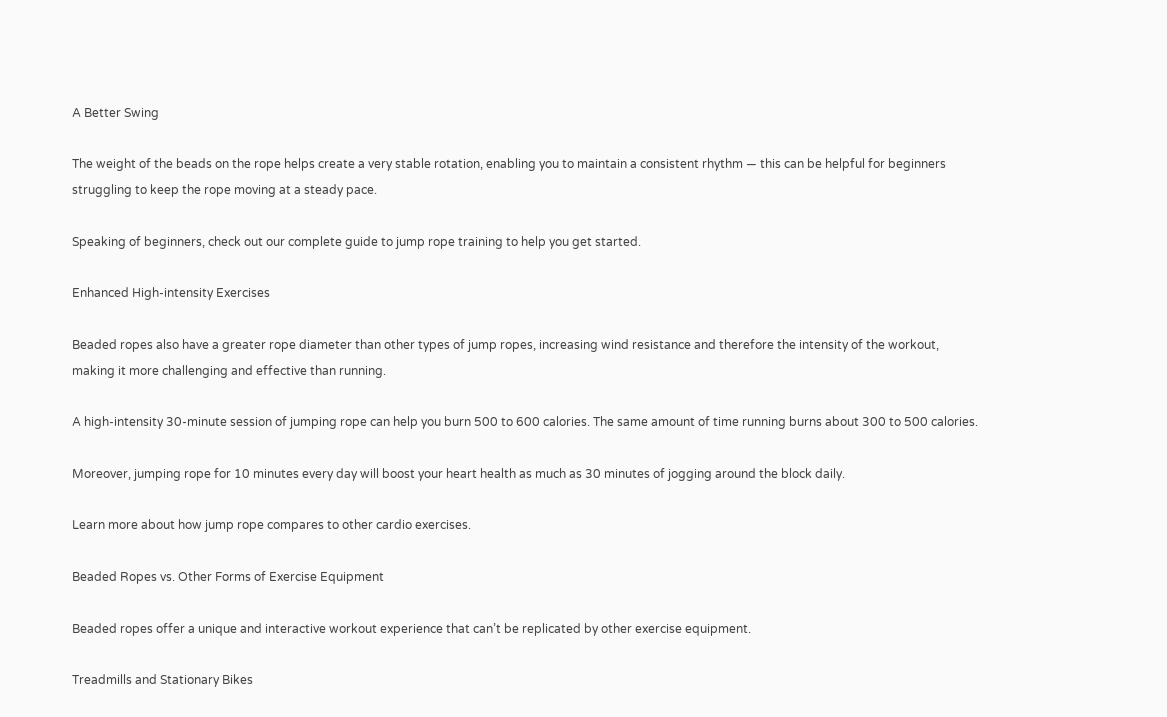A Better Swing

The weight of the beads on the rope helps create a very stable rotation, enabling you to maintain a consistent rhythm — this can be helpful for beginners struggling to keep the rope moving at a steady pace.

Speaking of beginners, check out our complete guide to jump rope training to help you get started.

Enhanced High-intensity Exercises

Beaded ropes also have a greater rope diameter than other types of jump ropes, increasing wind resistance and therefore the intensity of the workout, making it more challenging and effective than running.

A high-intensity 30-minute session of jumping rope can help you burn 500 to 600 calories. The same amount of time running burns about 300 to 500 calories.

Moreover, jumping rope for 10 minutes every day will boost your heart health as much as 30 minutes of jogging around the block daily.

Learn more about how jump rope compares to other cardio exercises.

Beaded Ropes vs. Other Forms of Exercise Equipment

Beaded ropes offer a unique and interactive workout experience that can’t be replicated by other exercise equipment.

Treadmills and Stationary Bikes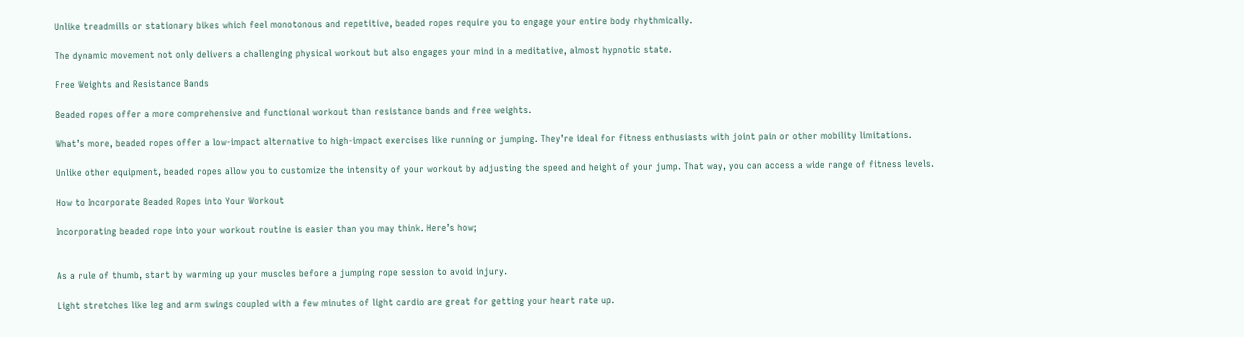Unlike treadmills or stationary bikes which feel monotonous and repetitive, beaded ropes require you to engage your entire body rhythmically.

The dynamic movement not only delivers a challenging physical workout but also engages your mind in a meditative, almost hypnotic state.

Free Weights and Resistance Bands

Beaded ropes offer a more comprehensive and functional workout than resistance bands and free weights.

What’s more, beaded ropes offer a low-impact alternative to high-impact exercises like running or jumping. They’re ideal for fitness enthusiasts with joint pain or other mobility limitations.

Unlike other equipment, beaded ropes allow you to customize the intensity of your workout by adjusting the speed and height of your jump. That way, you can access a wide range of fitness levels.

How to Incorporate Beaded Ropes into Your Workout

Incorporating beaded rope into your workout routine is easier than you may think. Here’s how;


As a rule of thumb, start by warming up your muscles before a jumping rope session to avoid injury.

Light stretches like leg and arm swings coupled with a few minutes of light cardio are great for getting your heart rate up.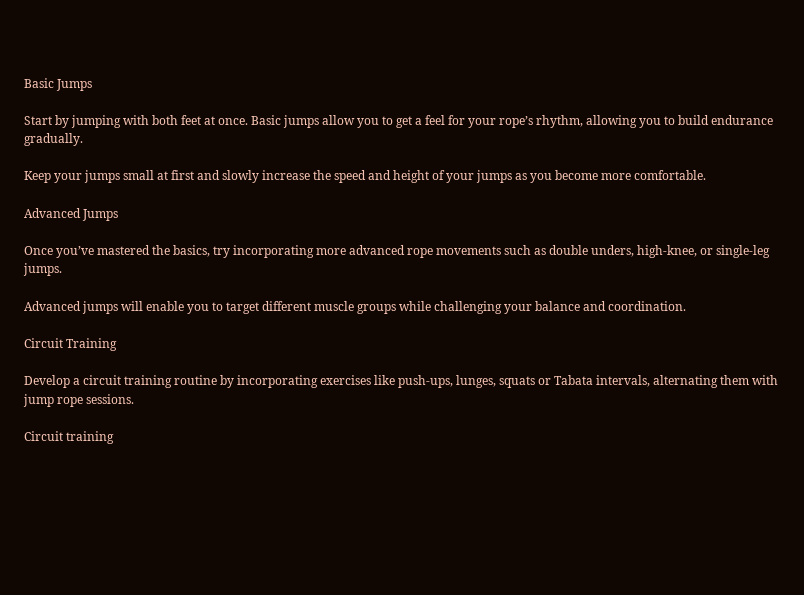Basic Jumps

Start by jumping with both feet at once. Basic jumps allow you to get a feel for your rope’s rhythm, allowing you to build endurance gradually.

Keep your jumps small at first and slowly increase the speed and height of your jumps as you become more comfortable.

Advanced Jumps

Once you’ve mastered the basics, try incorporating more advanced rope movements such as double unders, high-knee, or single-leg jumps.

Advanced jumps will enable you to target different muscle groups while challenging your balance and coordination.

Circuit Training

Develop a circuit training routine by incorporating exercises like push-ups, lunges, squats or Tabata intervals, alternating them with jump rope sessions.

Circuit training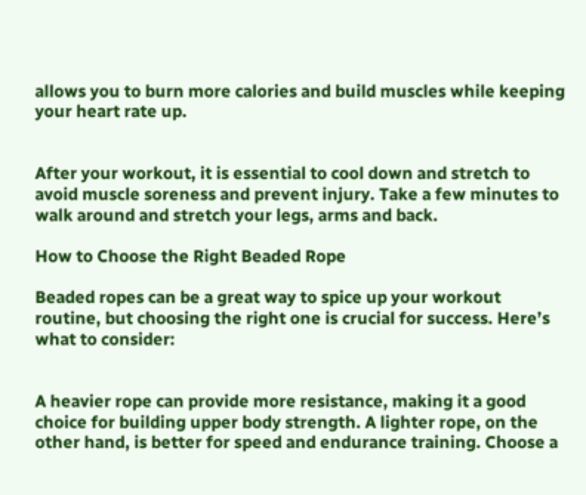allows you to burn more calories and build muscles while keeping your heart rate up.


After your workout, it is essential to cool down and stretch to avoid muscle soreness and prevent injury. Take a few minutes to walk around and stretch your legs, arms and back.

How to Choose the Right Beaded Rope

Beaded ropes can be a great way to spice up your workout routine, but choosing the right one is crucial for success. Here’s what to consider:


A heavier rope can provide more resistance, making it a good choice for building upper body strength. A lighter rope, on the other hand, is better for speed and endurance training. Choose a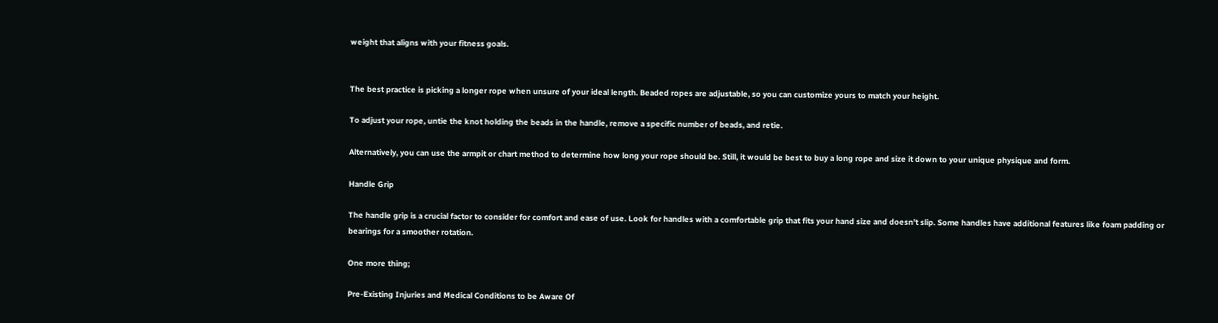weight that aligns with your fitness goals.


The best practice is picking a longer rope when unsure of your ideal length. Beaded ropes are adjustable, so you can customize yours to match your height.

To adjust your rope, untie the knot holding the beads in the handle, remove a specific number of beads, and retie.

Alternatively, you can use the armpit or chart method to determine how long your rope should be. Still, it would be best to buy a long rope and size it down to your unique physique and form.

Handle Grip

The handle grip is a crucial factor to consider for comfort and ease of use. Look for handles with a comfortable grip that fits your hand size and doesn't slip. Some handles have additional features like foam padding or bearings for a smoother rotation.

One more thing;

Pre-Existing Injuries and Medical Conditions to be Aware Of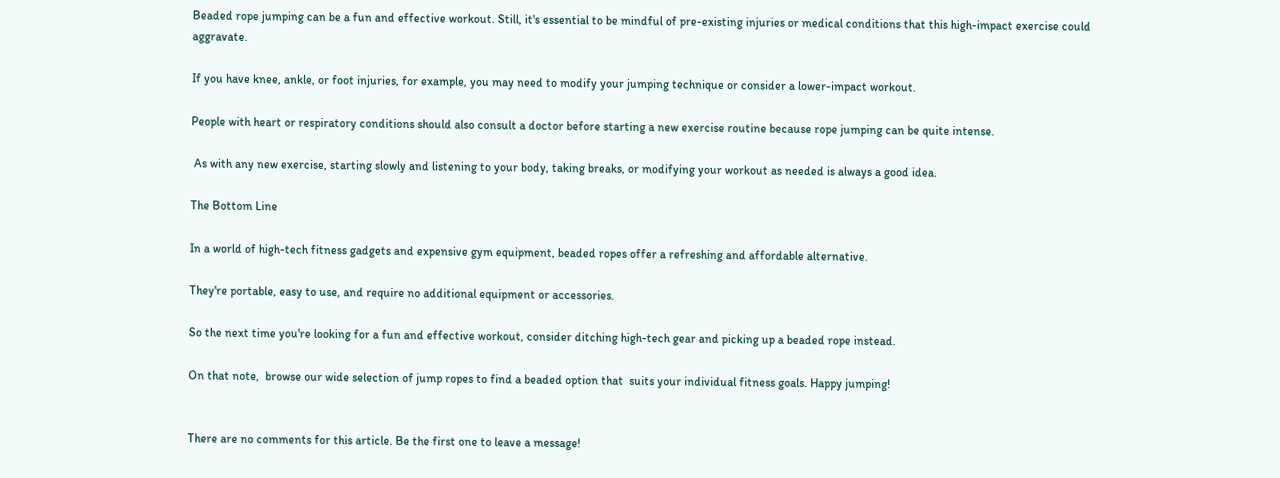Beaded rope jumping can be a fun and effective workout. Still, it's essential to be mindful of pre-existing injuries or medical conditions that this high-impact exercise could aggravate.

If you have knee, ankle, or foot injuries, for example, you may need to modify your jumping technique or consider a lower-impact workout.

People with heart or respiratory conditions should also consult a doctor before starting a new exercise routine because rope jumping can be quite intense.

 As with any new exercise, starting slowly and listening to your body, taking breaks, or modifying your workout as needed is always a good idea.

The Bottom Line

In a world of high-tech fitness gadgets and expensive gym equipment, beaded ropes offer a refreshing and affordable alternative.

They're portable, easy to use, and require no additional equipment or accessories.

So the next time you're looking for a fun and effective workout, consider ditching high-tech gear and picking up a beaded rope instead.

On that note,  browse our wide selection of jump ropes to find a beaded option that  suits your individual fitness goals. Happy jumping!


There are no comments for this article. Be the first one to leave a message!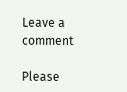Leave a comment

Please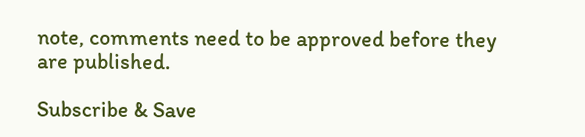note, comments need to be approved before they are published.

Subscribe & Save